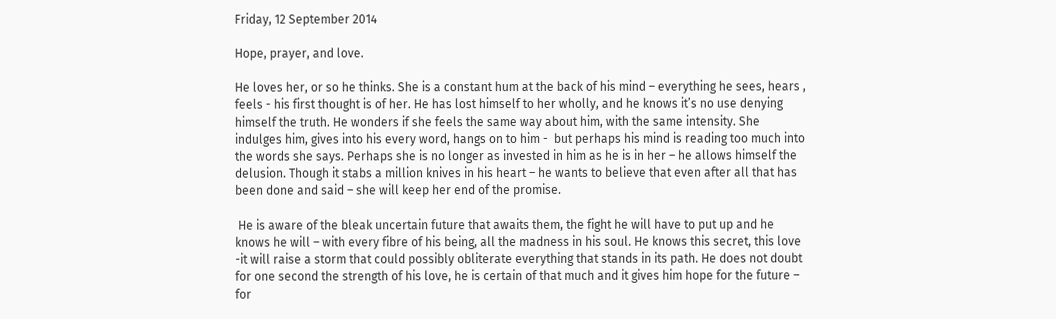Friday, 12 September 2014

Hope, prayer, and love.

He loves her, or so he thinks. She is a constant hum at the back of his mind – everything he sees, hears , feels - his first thought is of her. He has lost himself to her wholly, and he knows it’s no use denying himself the truth. He wonders if she feels the same way about him, with the same intensity. She indulges him, gives into his every word, hangs on to him -  but perhaps his mind is reading too much into the words she says. Perhaps she is no longer as invested in him as he is in her – he allows himself the delusion. Though it stabs a million knives in his heart – he wants to believe that even after all that has been done and said – she will keep her end of the promise.

 He is aware of the bleak uncertain future that awaits them, the fight he will have to put up and he knows he will – with every fibre of his being, all the madness in his soul. He knows this secret, this love -it will raise a storm that could possibly obliterate everything that stands in its path. He does not doubt for one second the strength of his love, he is certain of that much and it gives him hope for the future – for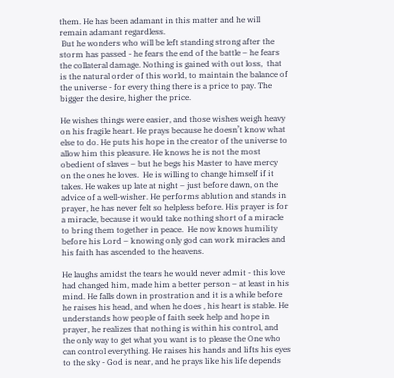them. He has been adamant in this matter and he will remain adamant regardless.
 But he wonders who will be left standing strong after the storm has passed - he fears the end of the battle – he fears the collateral damage. Nothing is gained with out loss,  that is the natural order of this world, to maintain the balance of the universe - for every thing there is a price to pay. The bigger the desire, higher the price.

He wishes things were easier, and those wishes weigh heavy on his fragile heart. He prays because he doesn’t know what else to do. He puts his hope in the creator of the universe to allow him this pleasure. He knows he is not the most obedient of slaves – but he begs his Master to have mercy on the ones he loves.  He is willing to change himself if it takes. He wakes up late at night – just before dawn, on the advice of a well-wisher. He performs ablution and stands in prayer, he has never felt so helpless before. His prayer is for a miracle, because it would take nothing short of a miracle to bring them together in peace.  He now knows humility before his Lord – knowing only god can work miracles and his faith has ascended to the heavens.

He laughs amidst the tears he would never admit - this love had changed him, made him a better person – at least in his mind. He falls down in prostration and it is a while before he raises his head, and when he does , his heart is stable. He understands how people of faith seek help and hope in prayer, he realizes that nothing is within his control, and the only way to get what you want is to please the One who can control everything. He raises his hands and lifts his eyes to the sky - God is near, and he prays like his life depends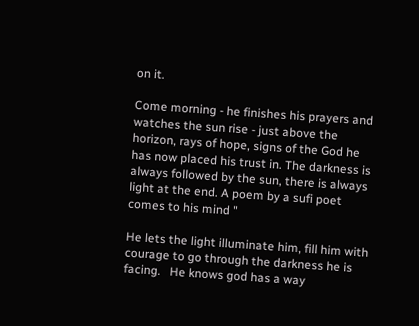on it.

Come morning - he finishes his prayers and watches the sun rise - just above the horizon, rays of hope, signs of the God he has now placed his trust in. The darkness is always followed by the sun, there is always light at the end. A poem by a sufi poet comes to his mind "

He lets the light illuminate him, fill him with courage to go through the darkness he is facing.   He knows god has a way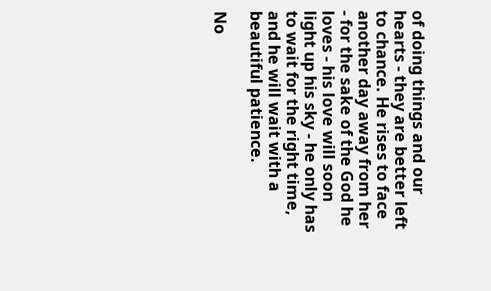of doing things and our hearts - they are better left to chance. He rises to face another day away from her - for the sake of the God he loves - his love will soon light up his sky - he only has to wait for the right time, and he will wait with a beautiful patience.

No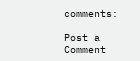comments:

Post a Comment